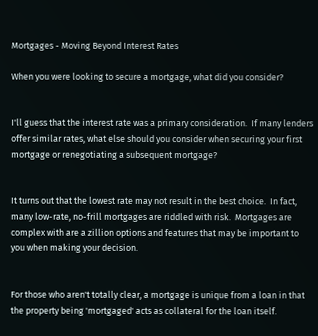Mortgages - Moving Beyond Interest Rates

When you were looking to secure a mortgage, what did you consider?


I'll guess that the interest rate was a primary consideration.  If many lenders offer similar rates, what else should you consider when securing your first mortgage or renegotiating a subsequent mortgage?


It turns out that the lowest rate may not result in the best choice.  In fact, many low-rate, no-frill mortgages are riddled with risk.  Mortgages are complex with are a zillion options and features that may be important to you when making your decision.


For those who aren't totally clear, a mortgage is unique from a loan in that the property being 'mortgaged' acts as collateral for the loan itself.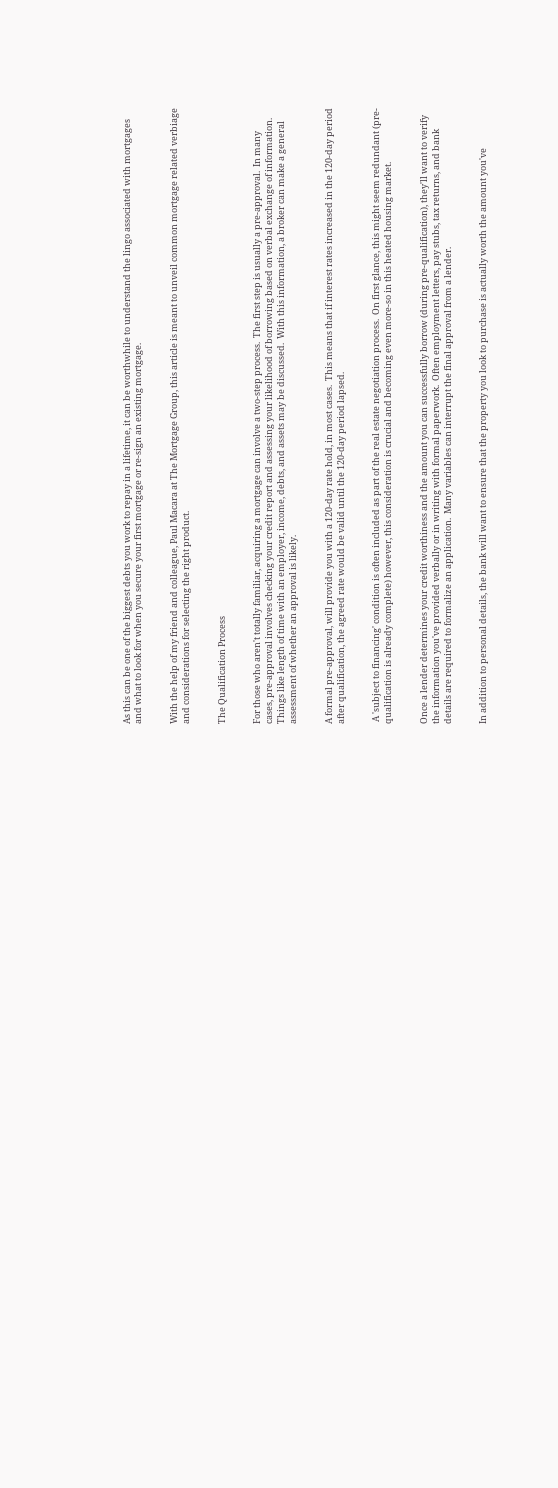As this can be one of the biggest debts you work to repay in a lifetime, it can be worthwhile to understand the lingo associated with mortgages and what to look for when you secure your first mortgage or re-sign an existing mortgage.


With the help of my friend and colleague, Paul Macara at The Mortgage Group, this article is meant to unveil common mortgage related verbiage and considerations for selecting the right product.


The Qualification Process


For those who aren't totally familiar, acquiring a mortgage can involve a two-step process.  The first step is usually a pre-approval.  In many cases, pre-approval involves checking your credit report and assessing your likelihood of borrowing based on verbal exchange of information.  Things like length of time with an employer, income, debts, and assets may be discussed.  With this information, a broker can make a general assessment of whether an approval is likely.


A formal pre-approval, will provide you with a 120-day rate hold, in most cases.  This means that if interest rates increased in the 120-day period after qualification, the agreed rate would be valid until the 120-day period lapsed.


 A 'subject to financing' condition is often included as part of the real estate negotiation process.  On first glance, this might seem redundant (pre-qualification is already complete) however, this consideration is crucial and becoming even more-so in this heated housing market.


Once a lender determines your credit worthiness and the amount you can successfully borrow (during pre-qualification), they'll want to verify the information you've provided verbally or in writing with formal paperwork.  Often employment letters, pay stubs, tax returns, and bank details are required to formalize an application.  Many variables can interrupt the final approval from a lender.


In addition to personal details, the bank will want to ensure that the property you look to purchase is actually worth the amount you've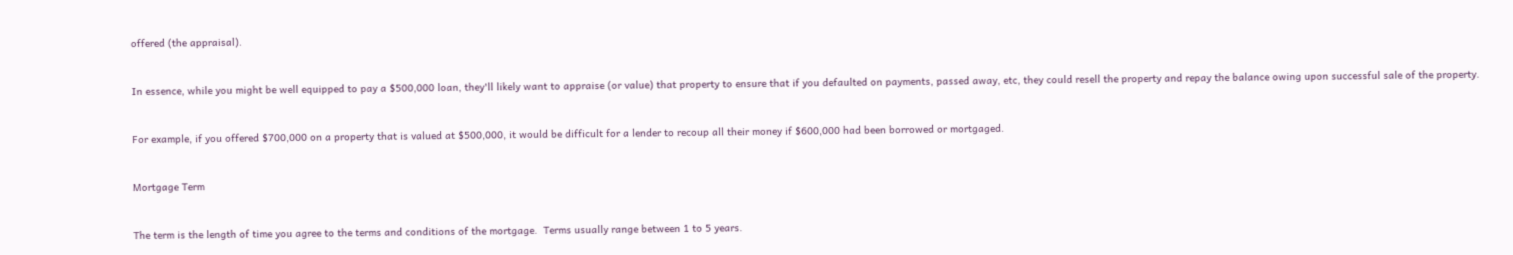offered (the appraisal).


In essence, while you might be well equipped to pay a $500,000 loan, they'll likely want to appraise (or value) that property to ensure that if you defaulted on payments, passed away, etc, they could resell the property and repay the balance owing upon successful sale of the property.


For example, if you offered $700,000 on a property that is valued at $500,000, it would be difficult for a lender to recoup all their money if $600,000 had been borrowed or mortgaged.


Mortgage Term


The term is the length of time you agree to the terms and conditions of the mortgage.  Terms usually range between 1 to 5 years.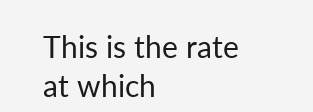This is the rate at which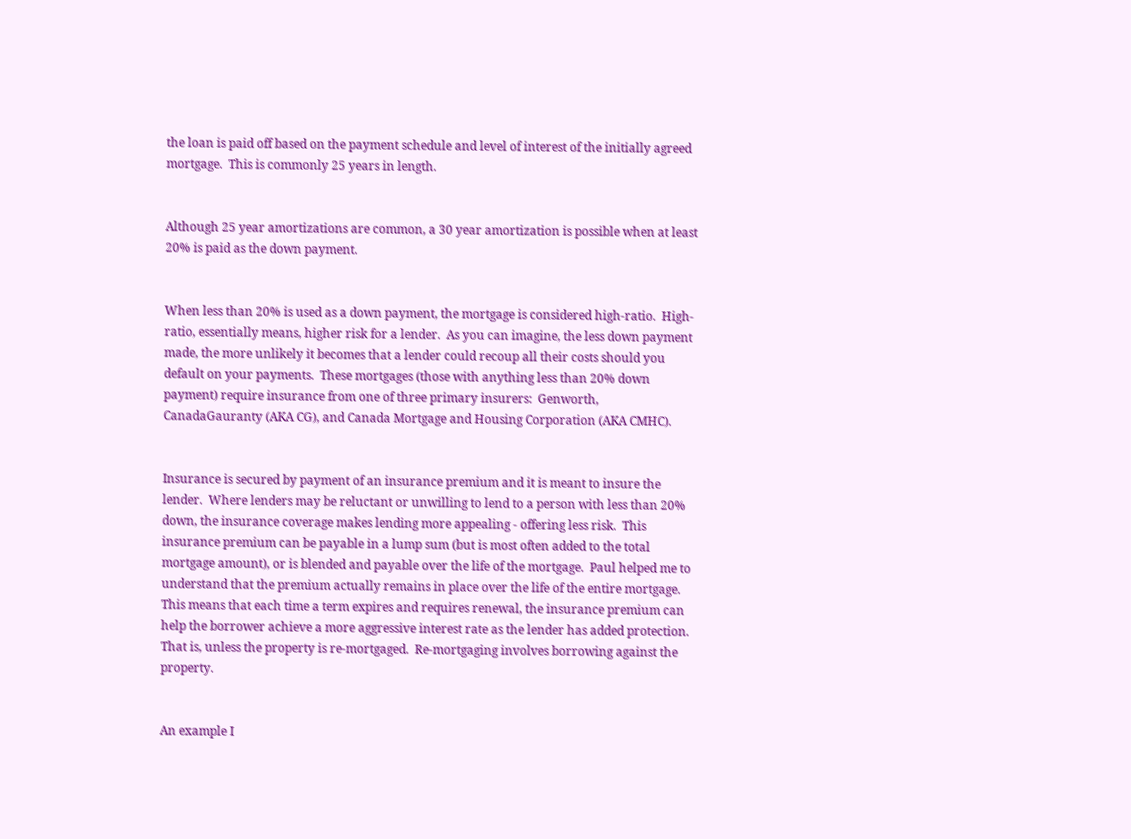the loan is paid off based on the payment schedule and level of interest of the initially agreed mortgage.  This is commonly 25 years in length.


Although 25 year amortizations are common, a 30 year amortization is possible when at least 20% is paid as the down payment.


When less than 20% is used as a down payment, the mortgage is considered high-ratio.  High-ratio, essentially means, higher risk for a lender.  As you can imagine, the less down payment made, the more unlikely it becomes that a lender could recoup all their costs should you default on your payments.  These mortgages (those with anything less than 20% down payment) require insurance from one of three primary insurers:  Genworth, CanadaGauranty (AKA CG), and Canada Mortgage and Housing Corporation (AKA CMHC).


Insurance is secured by payment of an insurance premium and it is meant to insure the lender.  Where lenders may be reluctant or unwilling to lend to a person with less than 20% down, the insurance coverage makes lending more appealing - offering less risk.  This insurance premium can be payable in a lump sum (but is most often added to the total mortgage amount), or is blended and payable over the life of the mortgage.  Paul helped me to understand that the premium actually remains in place over the life of the entire mortgage.  This means that each time a term expires and requires renewal, the insurance premium can help the borrower achieve a more aggressive interest rate as the lender has added protection.  That is, unless the property is re-mortgaged.  Re-mortgaging involves borrowing against the property.


An example I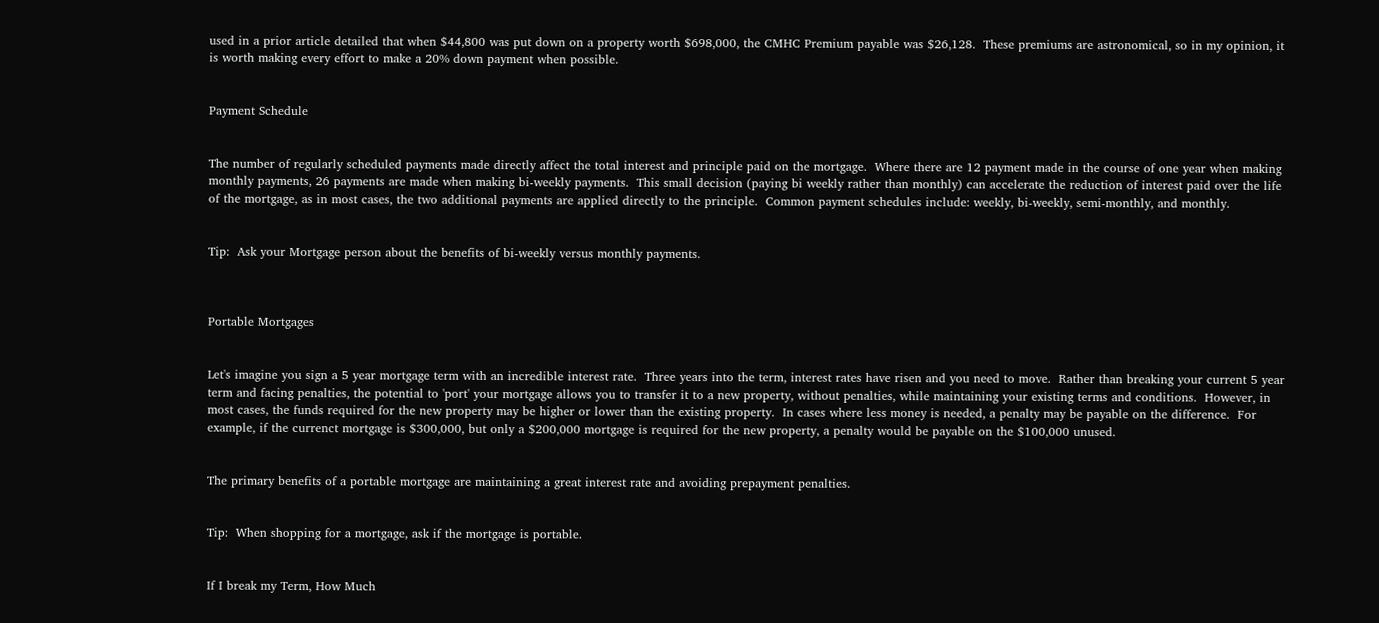used in a prior article detailed that when $44,800 was put down on a property worth $698,000, the CMHC Premium payable was $26,128.  These premiums are astronomical, so in my opinion, it is worth making every effort to make a 20% down payment when possible.


Payment Schedule


The number of regularly scheduled payments made directly affect the total interest and principle paid on the mortgage.  Where there are 12 payment made in the course of one year when making monthly payments, 26 payments are made when making bi-weekly payments.  This small decision (paying bi weekly rather than monthly) can accelerate the reduction of interest paid over the life of the mortgage, as in most cases, the two additional payments are applied directly to the principle.  Common payment schedules include: weekly, bi-weekly, semi-monthly, and monthly.


Tip:  Ask your Mortgage person about the benefits of bi-weekly versus monthly payments.



Portable Mortgages


Let's imagine you sign a 5 year mortgage term with an incredible interest rate.  Three years into the term, interest rates have risen and you need to move.  Rather than breaking your current 5 year term and facing penalties, the potential to 'port' your mortgage allows you to transfer it to a new property, without penalties, while maintaining your existing terms and conditions.  However, in most cases, the funds required for the new property may be higher or lower than the existing property.  In cases where less money is needed, a penalty may be payable on the difference.  For example, if the currenct mortgage is $300,000, but only a $200,000 mortgage is required for the new property, a penalty would be payable on the $100,000 unused.


The primary benefits of a portable mortgage are maintaining a great interest rate and avoiding prepayment penalties.


Tip:  When shopping for a mortgage, ask if the mortgage is portable.


If I break my Term, How Much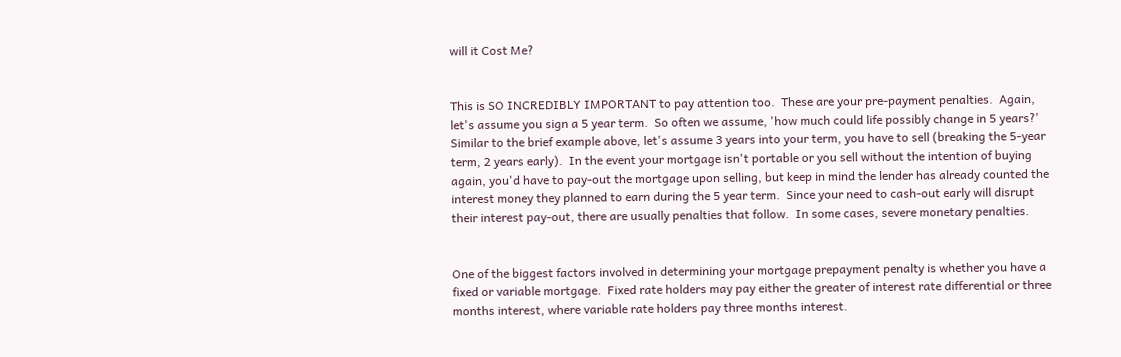will it Cost Me?


This is SO INCREDIBLY IMPORTANT to pay attention too.  These are your pre-payment penalties.  Again, let's assume you sign a 5 year term.  So often we assume, 'how much could life possibly change in 5 years?'  Similar to the brief example above, let's assume 3 years into your term, you have to sell (breaking the 5-year term, 2 years early).  In the event your mortgage isn't portable or you sell without the intention of buying again, you'd have to pay-out the mortgage upon selling, but keep in mind the lender has already counted the interest money they planned to earn during the 5 year term.  Since your need to cash-out early will disrupt their interest pay-out, there are usually penalties that follow.  In some cases, severe monetary penalties.


One of the biggest factors involved in determining your mortgage prepayment penalty is whether you have a fixed or variable mortgage.  Fixed rate holders may pay either the greater of interest rate differential or three months interest, where variable rate holders pay three months interest.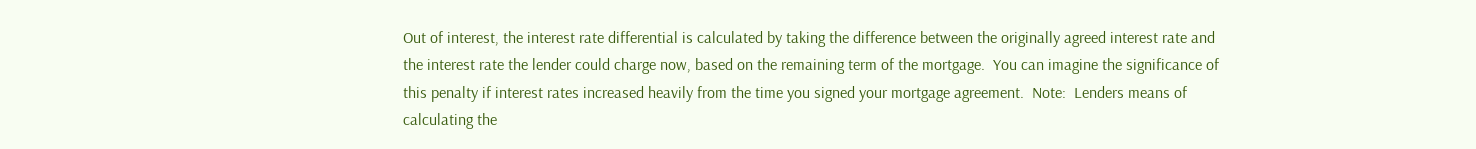Out of interest, the interest rate differential is calculated by taking the difference between the originally agreed interest rate and the interest rate the lender could charge now, based on the remaining term of the mortgage.  You can imagine the significance of this penalty if interest rates increased heavily from the time you signed your mortgage agreement.  Note:  Lenders means of calculating the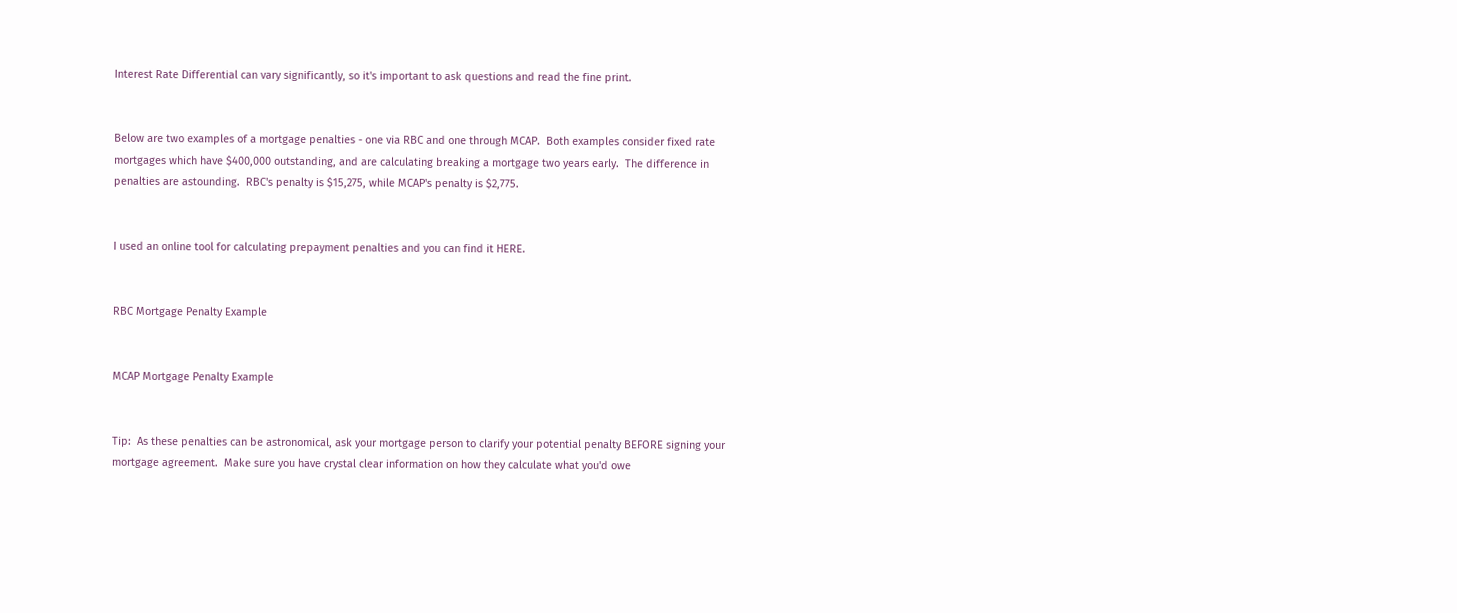Interest Rate Differential can vary significantly, so it's important to ask questions and read the fine print.


Below are two examples of a mortgage penalties - one via RBC and one through MCAP.  Both examples consider fixed rate mortgages which have $400,000 outstanding, and are calculating breaking a mortgage two years early.  The difference in penalties are astounding.  RBC's penalty is $15,275, while MCAP's penalty is $2,775.


I used an online tool for calculating prepayment penalties and you can find it HERE.


RBC Mortgage Penalty Example


MCAP Mortgage Penalty Example


Tip:  As these penalties can be astronomical, ask your mortgage person to clarify your potential penalty BEFORE signing your mortgage agreement.  Make sure you have crystal clear information on how they calculate what you'd owe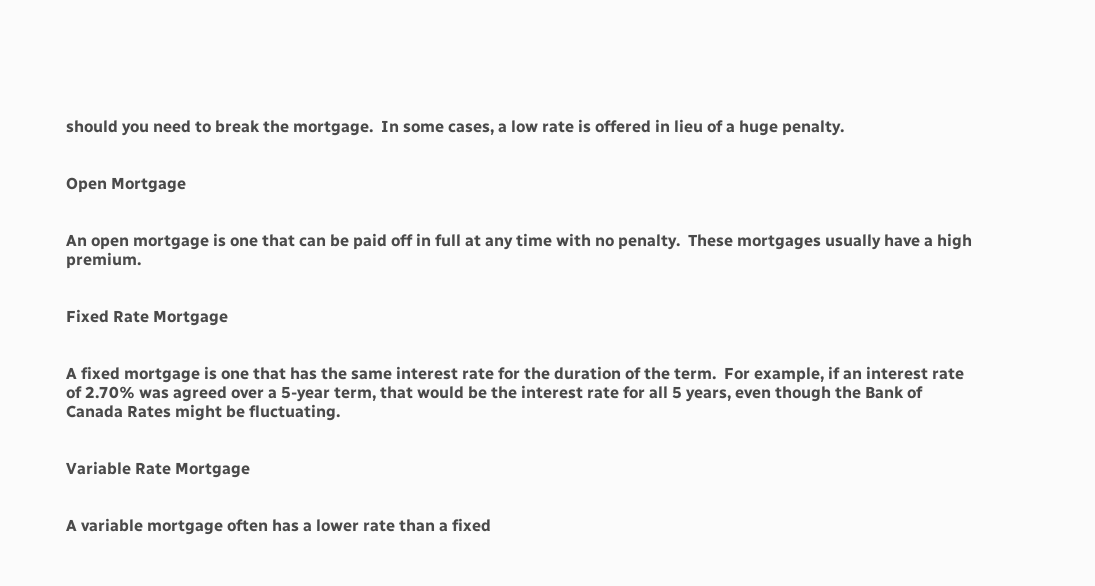should you need to break the mortgage.  In some cases, a low rate is offered in lieu of a huge penalty.


Open Mortgage


An open mortgage is one that can be paid off in full at any time with no penalty.  These mortgages usually have a high premium.


Fixed Rate Mortgage


A fixed mortgage is one that has the same interest rate for the duration of the term.  For example, if an interest rate of 2.70% was agreed over a 5-year term, that would be the interest rate for all 5 years, even though the Bank of Canada Rates might be fluctuating.


Variable Rate Mortgage


A variable mortgage often has a lower rate than a fixed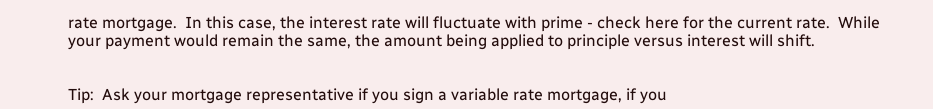rate mortgage.  In this case, the interest rate will fluctuate with prime - check here for the current rate.  While your payment would remain the same, the amount being applied to principle versus interest will shift.


Tip:  Ask your mortgage representative if you sign a variable rate mortgage, if you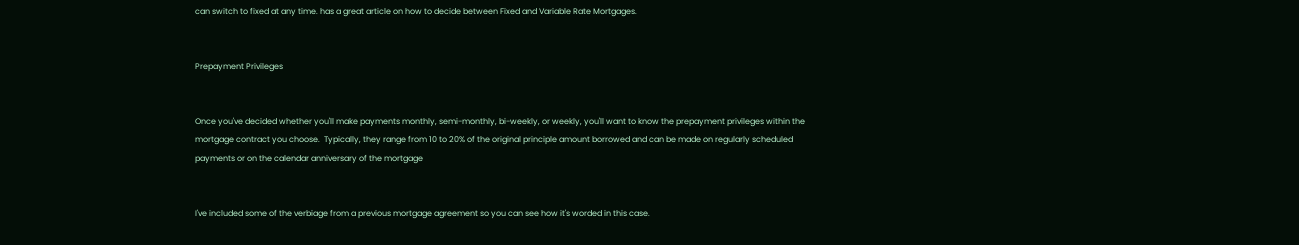can switch to fixed at any time. has a great article on how to decide between Fixed and Variable Rate Mortgages.


Prepayment Privileges


Once you've decided whether you'll make payments monthly, semi-monthly, bi-weekly, or weekly, you'll want to know the prepayment privileges within the  mortgage contract you choose.  Typically, they range from 10 to 20% of the original principle amount borrowed and can be made on regularly scheduled payments or on the calendar anniversary of the mortgage


I've included some of the verbiage from a previous mortgage agreement so you can see how it's worded in this case.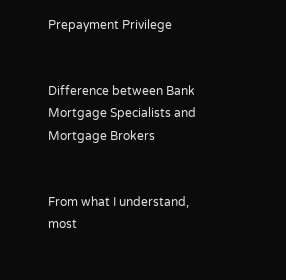Prepayment Privilege


Difference between Bank Mortgage Specialists and Mortgage Brokers


From what I understand, most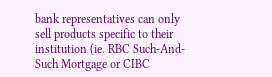bank representatives can only sell products specific to their institution (ie. RBC Such-And-Such Mortgage or CIBC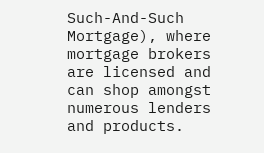Such-And-Such Mortgage), where mortgage brokers are licensed and can shop amongst numerous lenders and products.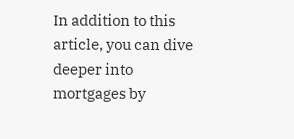In addition to this article, you can dive deeper into mortgages by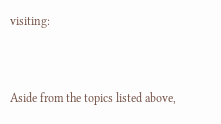visiting:


Aside from the topics listed above,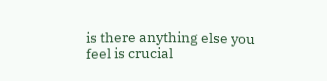is there anything else you feel is crucial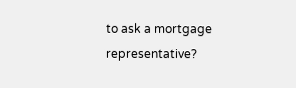to ask a mortgage representative?